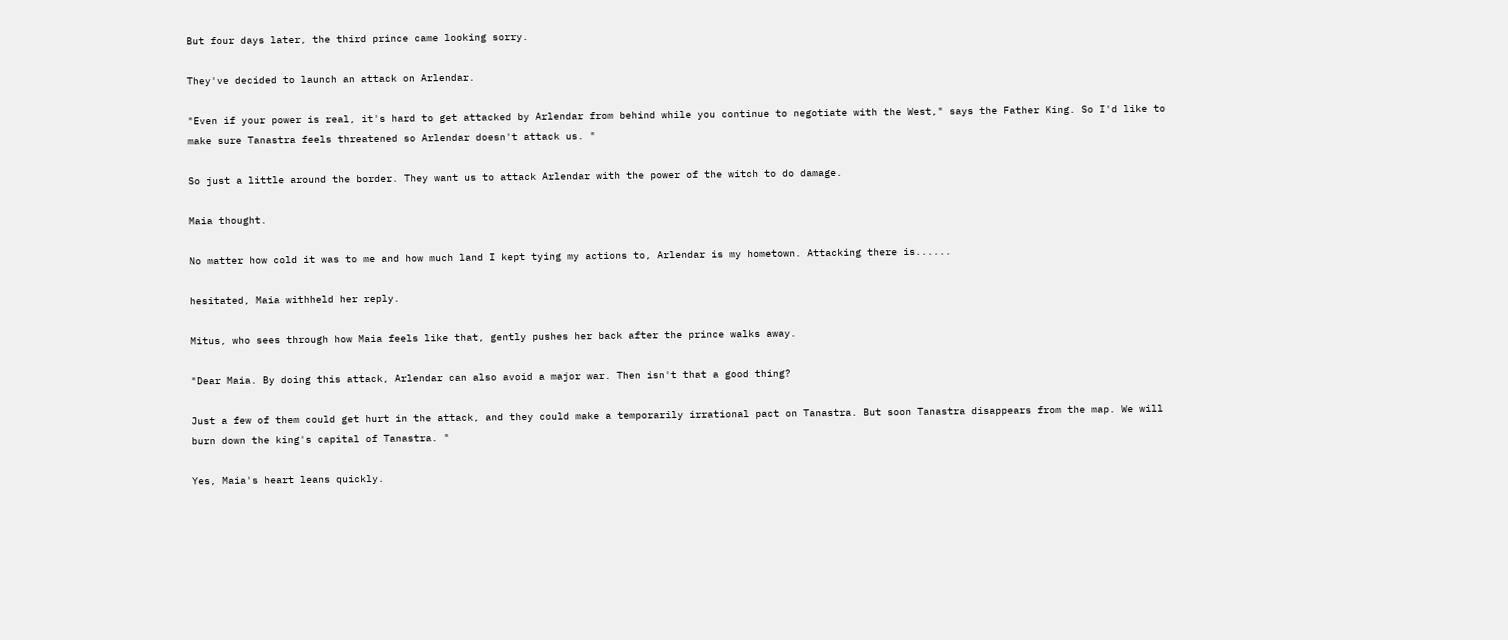But four days later, the third prince came looking sorry.

They've decided to launch an attack on Arlendar.

"Even if your power is real, it's hard to get attacked by Arlendar from behind while you continue to negotiate with the West," says the Father King. So I'd like to make sure Tanastra feels threatened so Arlendar doesn't attack us. "

So just a little around the border. They want us to attack Arlendar with the power of the witch to do damage.

Maia thought.

No matter how cold it was to me and how much land I kept tying my actions to, Arlendar is my hometown. Attacking there is......

hesitated, Maia withheld her reply.

Mitus, who sees through how Maia feels like that, gently pushes her back after the prince walks away.

"Dear Maia. By doing this attack, Arlendar can also avoid a major war. Then isn't that a good thing?

Just a few of them could get hurt in the attack, and they could make a temporarily irrational pact on Tanastra. But soon Tanastra disappears from the map. We will burn down the king's capital of Tanastra. "

Yes, Maia's heart leans quickly.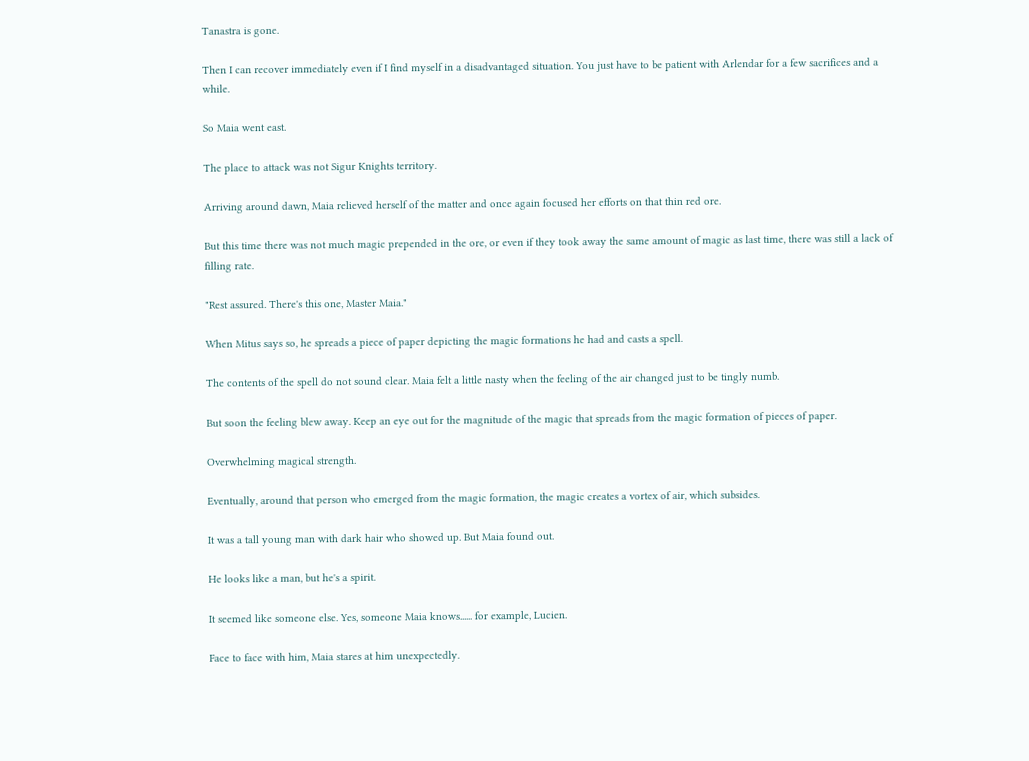Tanastra is gone.

Then I can recover immediately even if I find myself in a disadvantaged situation. You just have to be patient with Arlendar for a few sacrifices and a while.

So Maia went east.

The place to attack was not Sigur Knights territory.

Arriving around dawn, Maia relieved herself of the matter and once again focused her efforts on that thin red ore.

But this time there was not much magic prepended in the ore, or even if they took away the same amount of magic as last time, there was still a lack of filling rate.

"Rest assured. There's this one, Master Maia."

When Mitus says so, he spreads a piece of paper depicting the magic formations he had and casts a spell.

The contents of the spell do not sound clear. Maia felt a little nasty when the feeling of the air changed just to be tingly numb.

But soon the feeling blew away. Keep an eye out for the magnitude of the magic that spreads from the magic formation of pieces of paper.

Overwhelming magical strength.

Eventually, around that person who emerged from the magic formation, the magic creates a vortex of air, which subsides.

It was a tall young man with dark hair who showed up. But Maia found out.

He looks like a man, but he's a spirit.

It seemed like someone else. Yes, someone Maia knows...... for example, Lucien.

Face to face with him, Maia stares at him unexpectedly.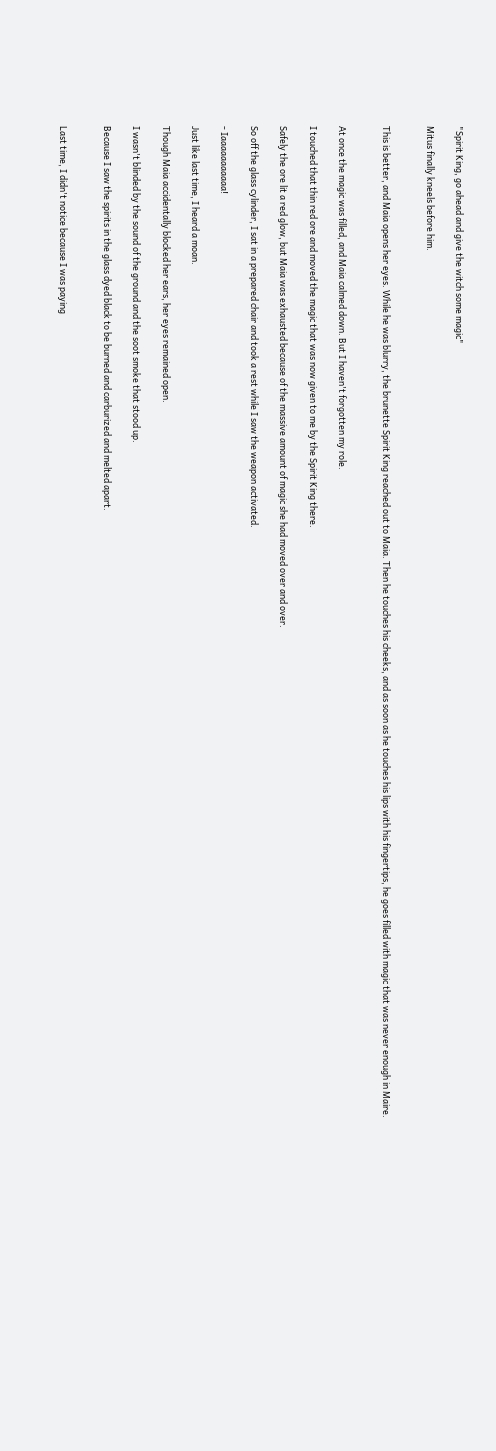"Spirit King, go ahead and give the witch some magic"

Mitus finally kneels before him.


This is better, and Maia opens her eyes. While he was blurry, the brunette Spirit King reached out to Maia. Then he touches his cheeks, and as soon as he touches his lips with his fingertips, he goes filled with magic that was never enough in Maire.


At once the magic was filled, and Maia calmed down. But I haven't forgotten my role.

I touched that thin red ore and moved the magic that was now given to me by the Spirit King there.

Safely the ore lit a red glow, but Maia was exhausted because of the massive amount of magic she had moved over and over.

So off the glass cylinder, I sat in a prepared chair and took a rest while I saw the weapon activated.

- Iaaaaaaaaaaa!

Just like last time, I heard a moan.

Though Maia accidentally blocked her ears, her eyes remained open.

I wasn't blinded by the sound of the ground and the soot smoke that stood up.

Because I saw the spirits in the glass dyed black to be burned and carburized and melted apart.


Last time, I didn't notice because I was paying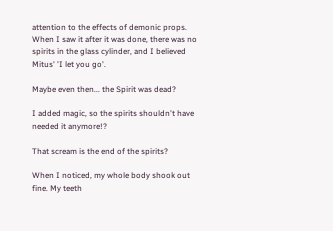attention to the effects of demonic props. When I saw it after it was done, there was no spirits in the glass cylinder, and I believed Mitus' 'I let you go'.

Maybe even then... the Spirit was dead?

I added magic, so the spirits shouldn't have needed it anymore!?

That scream is the end of the spirits?

When I noticed, my whole body shook out fine. My teeth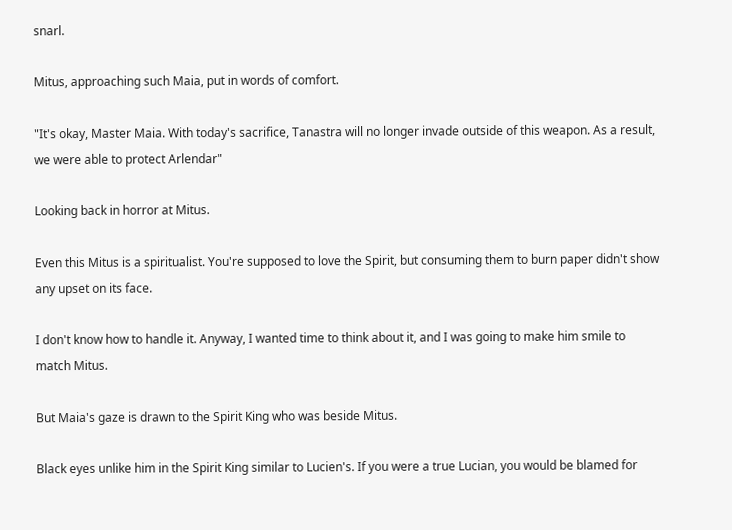snarl.

Mitus, approaching such Maia, put in words of comfort.

"It's okay, Master Maia. With today's sacrifice, Tanastra will no longer invade outside of this weapon. As a result, we were able to protect Arlendar"

Looking back in horror at Mitus.

Even this Mitus is a spiritualist. You're supposed to love the Spirit, but consuming them to burn paper didn't show any upset on its face.

I don't know how to handle it. Anyway, I wanted time to think about it, and I was going to make him smile to match Mitus.

But Maia's gaze is drawn to the Spirit King who was beside Mitus.

Black eyes unlike him in the Spirit King similar to Lucien's. If you were a true Lucian, you would be blamed for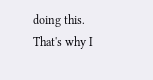doing this. That's why I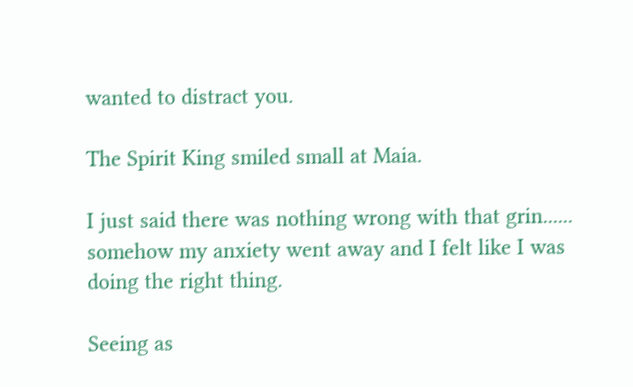wanted to distract you.

The Spirit King smiled small at Maia.

I just said there was nothing wrong with that grin...... somehow my anxiety went away and I felt like I was doing the right thing.

Seeing as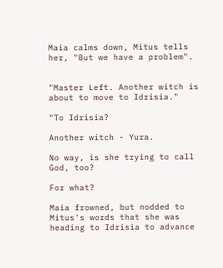Maia calms down, Mitus tells her, "But we have a problem".


"Master Left. Another witch is about to move to Idrisia."

"To Idrisia?

Another witch - Yura.

No way, is she trying to call God, too?

For what?

Maia frowned, but nodded to Mitus's words that she was heading to Idrisia to advance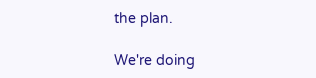the plan.

We're doing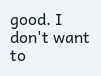good. I don't want to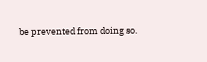be prevented from doing so.